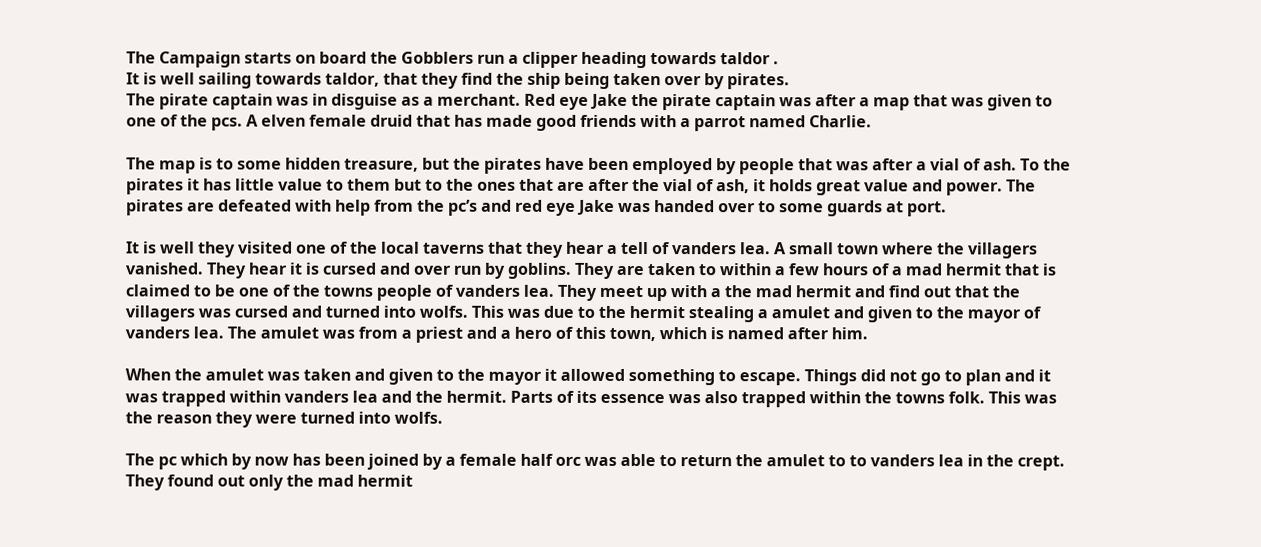The Campaign starts on board the Gobblers run a clipper heading towards taldor .
It is well sailing towards taldor, that they find the ship being taken over by pirates.
The pirate captain was in disguise as a merchant. Red eye Jake the pirate captain was after a map that was given to one of the pcs. A elven female druid that has made good friends with a parrot named Charlie.

The map is to some hidden treasure, but the pirates have been employed by people that was after a vial of ash. To the pirates it has little value to them but to the ones that are after the vial of ash, it holds great value and power. The pirates are defeated with help from the pc’s and red eye Jake was handed over to some guards at port.

It is well they visited one of the local taverns that they hear a tell of vanders lea. A small town where the villagers vanished. They hear it is cursed and over run by goblins. They are taken to within a few hours of a mad hermit that is claimed to be one of the towns people of vanders lea. They meet up with a the mad hermit and find out that the villagers was cursed and turned into wolfs. This was due to the hermit stealing a amulet and given to the mayor of vanders lea. The amulet was from a priest and a hero of this town, which is named after him.

When the amulet was taken and given to the mayor it allowed something to escape. Things did not go to plan and it was trapped within vanders lea and the hermit. Parts of its essence was also trapped within the towns folk. This was the reason they were turned into wolfs.

The pc which by now has been joined by a female half orc was able to return the amulet to to vanders lea in the crept. They found out only the mad hermit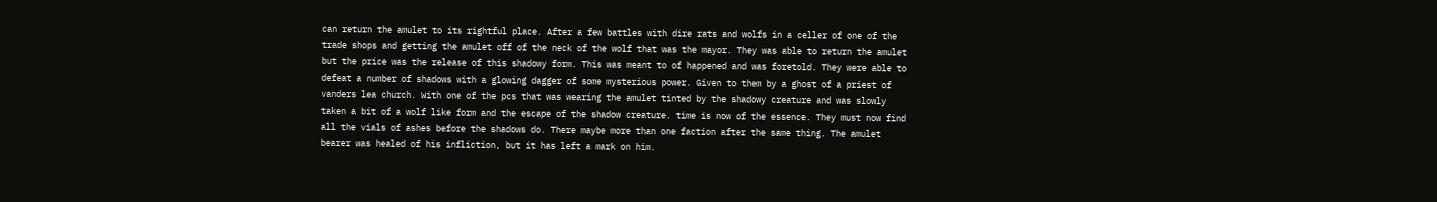can return the amulet to its rightful place. After a few battles with dire rats and wolfs in a celler of one of the trade shops and getting the amulet off of the neck of the wolf that was the mayor. They was able to return the amulet but the price was the release of this shadowy form. This was meant to of happened and was foretold. They were able to defeat a number of shadows with a glowing dagger of some mysterious power. Given to them by a ghost of a priest of vanders lea church. With one of the pcs that was wearing the amulet tinted by the shadowy creature and was slowly taken a bit of a wolf like form and the escape of the shadow creature. time is now of the essence. They must now find all the vials of ashes before the shadows do. There maybe more than one faction after the same thing. The amulet bearer was healed of his infliction, but it has left a mark on him.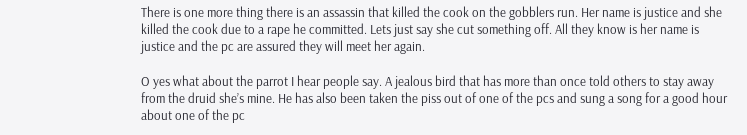There is one more thing there is an assassin that killed the cook on the gobblers run. Her name is justice and she killed the cook due to a rape he committed. Lets just say she cut something off. All they know is her name is justice and the pc are assured they will meet her again.

O yes what about the parrot I hear people say. A jealous bird that has more than once told others to stay away from the druid she’s mine. He has also been taken the piss out of one of the pcs and sung a song for a good hour about one of the pc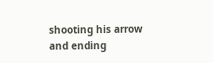shooting his arrow and ending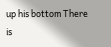up his bottom There is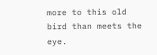more to this old bird than meets the eye.